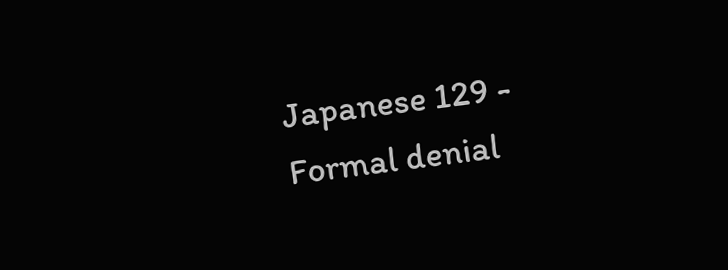Japanese 129 - Formal denial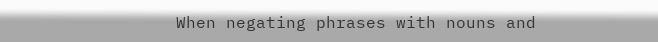When negating phrases with nouns and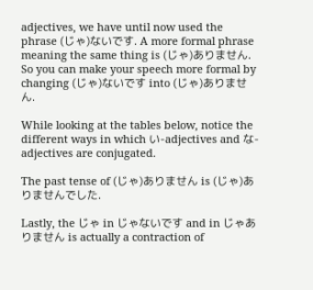adjectives, we have until now used the phrase (じゃ)ないです. A more formal phrase meaning the same thing is (じゃ)ありません. So you can make your speech more formal by changing (じゃ)ないです into (じゃ)ありません.

While looking at the tables below, notice the different ways in which い-adjectives and な-adjectives are conjugated.

The past tense of (じゃ)ありません is (じゃ)ありませんでした.

Lastly, the じゃ in じゃないです and in じゃありません is actually a contraction of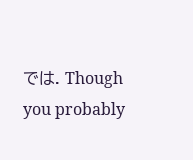では. Though you probably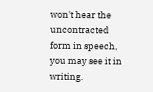won't hear the uncontracted form in speech, you may see it in writing.